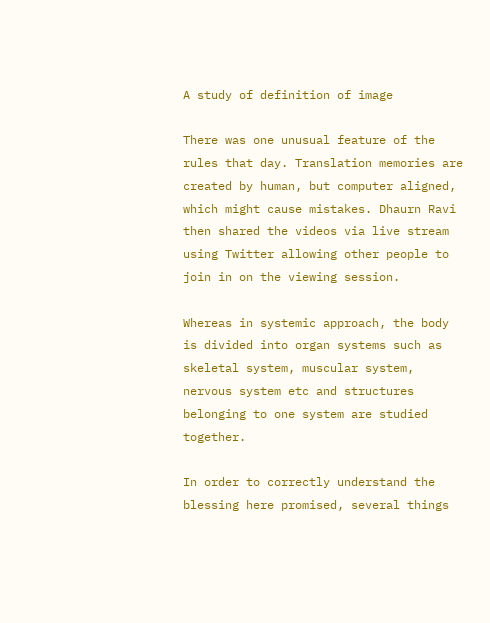A study of definition of image

There was one unusual feature of the rules that day. Translation memories are created by human, but computer aligned, which might cause mistakes. Dhaurn Ravi then shared the videos via live stream using Twitter allowing other people to join in on the viewing session.

Whereas in systemic approach, the body is divided into organ systems such as skeletal system, muscular system, nervous system etc and structures belonging to one system are studied together.

In order to correctly understand the blessing here promised, several things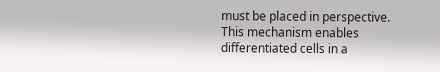must be placed in perspective. This mechanism enables differentiated cells in a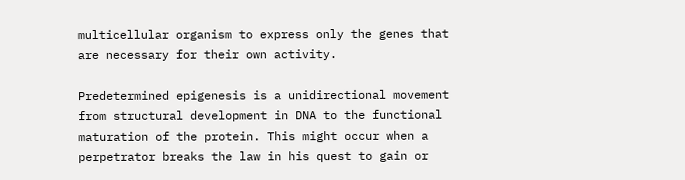multicellular organism to express only the genes that are necessary for their own activity.

Predetermined epigenesis is a unidirectional movement from structural development in DNA to the functional maturation of the protein. This might occur when a perpetrator breaks the law in his quest to gain or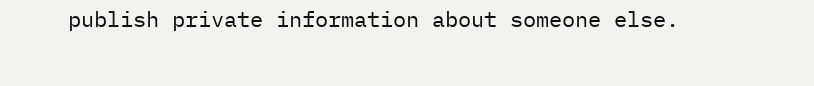publish private information about someone else.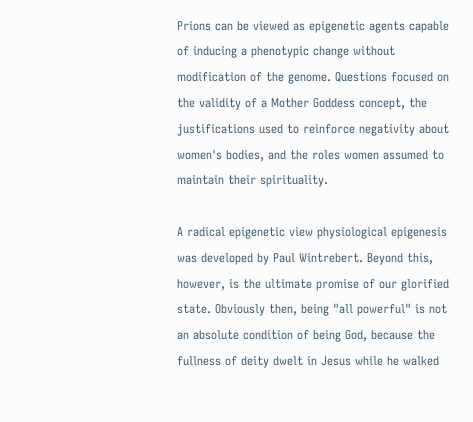Prions can be viewed as epigenetic agents capable of inducing a phenotypic change without modification of the genome. Questions focused on the validity of a Mother Goddess concept, the justifications used to reinforce negativity about women's bodies, and the roles women assumed to maintain their spirituality.

A radical epigenetic view physiological epigenesis was developed by Paul Wintrebert. Beyond this, however, is the ultimate promise of our glorified state. Obviously then, being "all powerful" is not an absolute condition of being God, because the fullness of deity dwelt in Jesus while he walked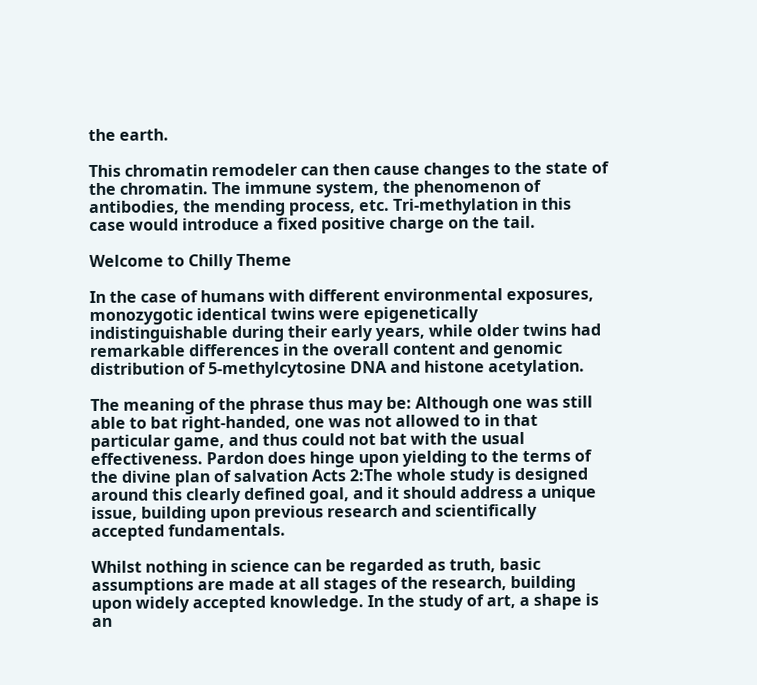the earth.

This chromatin remodeler can then cause changes to the state of the chromatin. The immune system, the phenomenon of antibodies, the mending process, etc. Tri-methylation in this case would introduce a fixed positive charge on the tail.

Welcome to Chilly Theme

In the case of humans with different environmental exposures, monozygotic identical twins were epigenetically indistinguishable during their early years, while older twins had remarkable differences in the overall content and genomic distribution of 5-methylcytosine DNA and histone acetylation.

The meaning of the phrase thus may be: Although one was still able to bat right-handed, one was not allowed to in that particular game, and thus could not bat with the usual effectiveness. Pardon does hinge upon yielding to the terms of the divine plan of salvation Acts 2:The whole study is designed around this clearly defined goal, and it should address a unique issue, building upon previous research and scientifically accepted fundamentals.

Whilst nothing in science can be regarded as truth, basic assumptions are made at all stages of the research, building upon widely accepted knowledge. In the study of art, a shape is an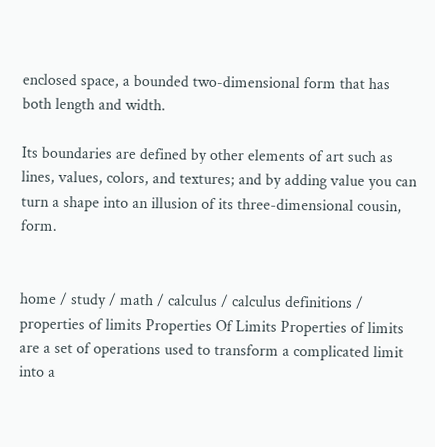enclosed space, a bounded two-dimensional form that has both length and width.

Its boundaries are defined by other elements of art such as lines, values, colors, and textures; and by adding value you can turn a shape into an illusion of its three-dimensional cousin, form.


home / study / math / calculus / calculus definitions / properties of limits Properties Of Limits Properties of limits are a set of operations used to transform a complicated limit into a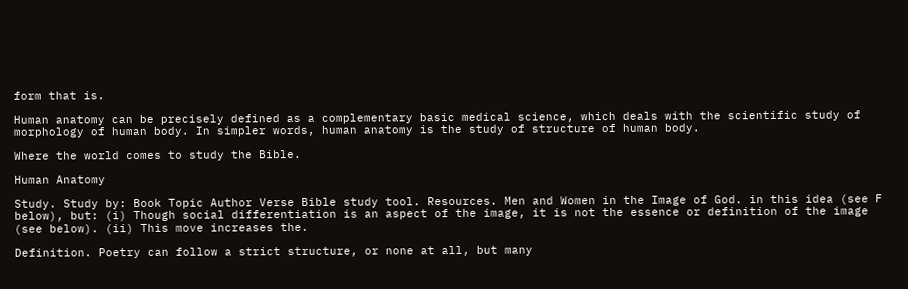form that is.

Human anatomy can be precisely defined as a complementary basic medical science, which deals with the scientific study of morphology of human body. In simpler words, human anatomy is the study of structure of human body.

Where the world comes to study the Bible.

Human Anatomy

Study. Study by: Book Topic Author Verse Bible study tool. Resources. Men and Women in the Image of God. in this idea (see F below), but: (i) Though social differentiation is an aspect of the image, it is not the essence or definition of the image (see below). (ii) This move increases the.

Definition. Poetry can follow a strict structure, or none at all, but many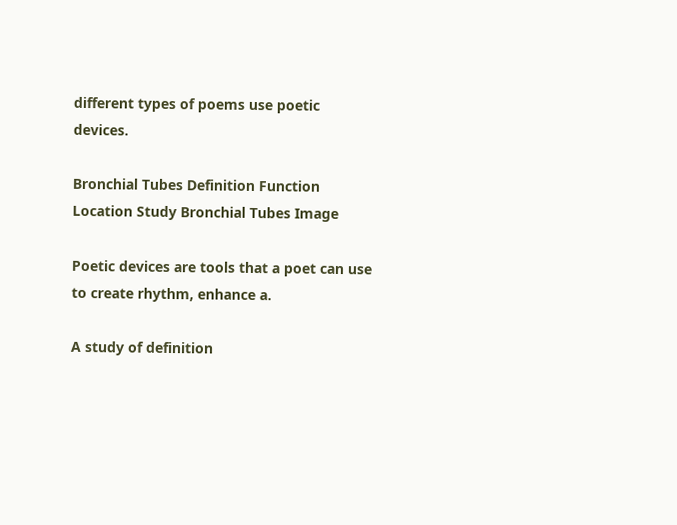different types of poems use poetic devices.

Bronchial Tubes Definition Function Location Study Bronchial Tubes Image

Poetic devices are tools that a poet can use to create rhythm, enhance a.

A study of definition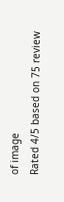of image
Rated 4/5 based on 75 review